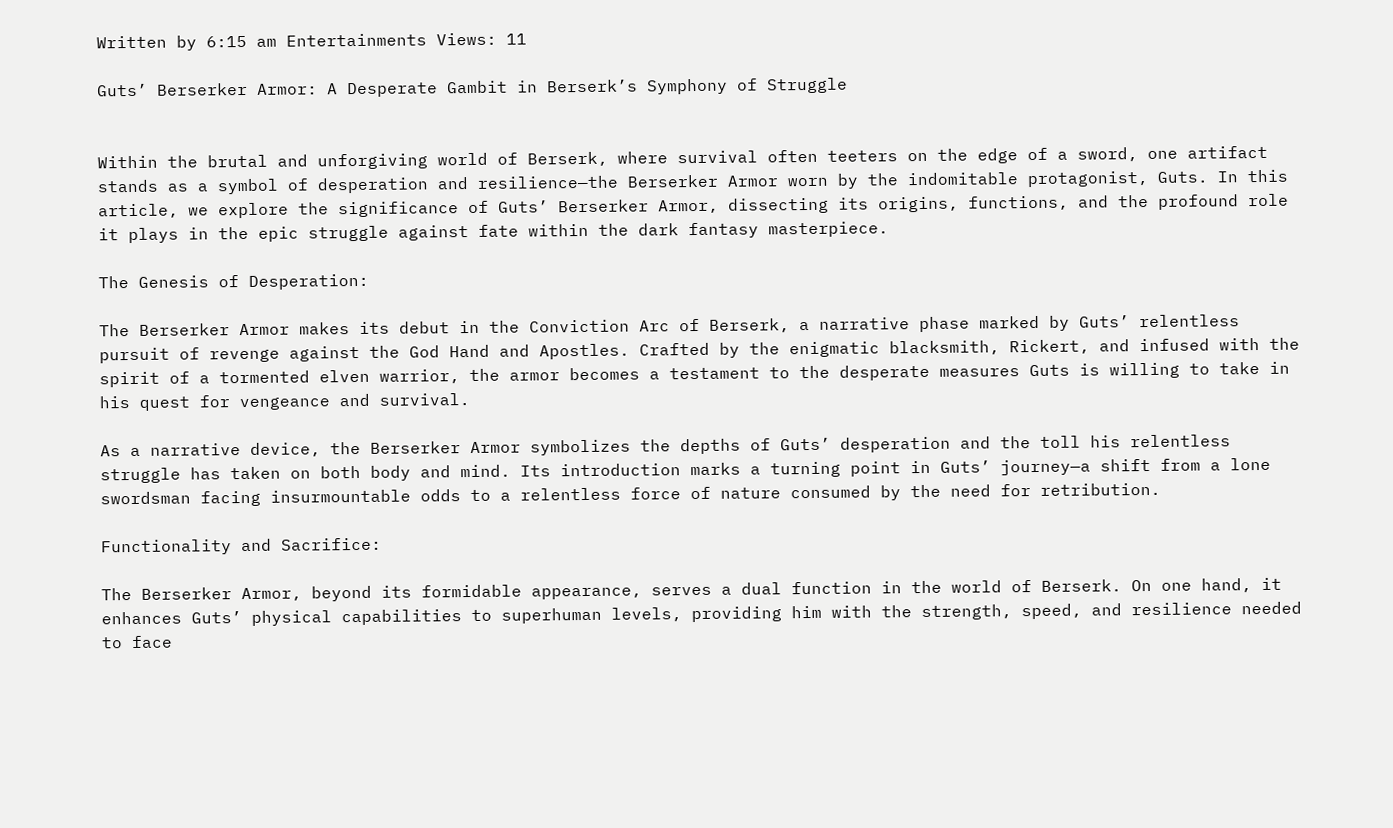Written by 6:15 am Entertainments Views: 11

Guts’ Berserker Armor: A Desperate Gambit in Berserk’s Symphony of Struggle


Within the brutal and unforgiving world of Berserk, where survival often teeters on the edge of a sword, one artifact stands as a symbol of desperation and resilience—the Berserker Armor worn by the indomitable protagonist, Guts. In this article, we explore the significance of Guts’ Berserker Armor, dissecting its origins, functions, and the profound role it plays in the epic struggle against fate within the dark fantasy masterpiece.

The Genesis of Desperation:

The Berserker Armor makes its debut in the Conviction Arc of Berserk, a narrative phase marked by Guts’ relentless pursuit of revenge against the God Hand and Apostles. Crafted by the enigmatic blacksmith, Rickert, and infused with the spirit of a tormented elven warrior, the armor becomes a testament to the desperate measures Guts is willing to take in his quest for vengeance and survival.

As a narrative device, the Berserker Armor symbolizes the depths of Guts’ desperation and the toll his relentless struggle has taken on both body and mind. Its introduction marks a turning point in Guts’ journey—a shift from a lone swordsman facing insurmountable odds to a relentless force of nature consumed by the need for retribution.

Functionality and Sacrifice:

The Berserker Armor, beyond its formidable appearance, serves a dual function in the world of Berserk. On one hand, it enhances Guts’ physical capabilities to superhuman levels, providing him with the strength, speed, and resilience needed to face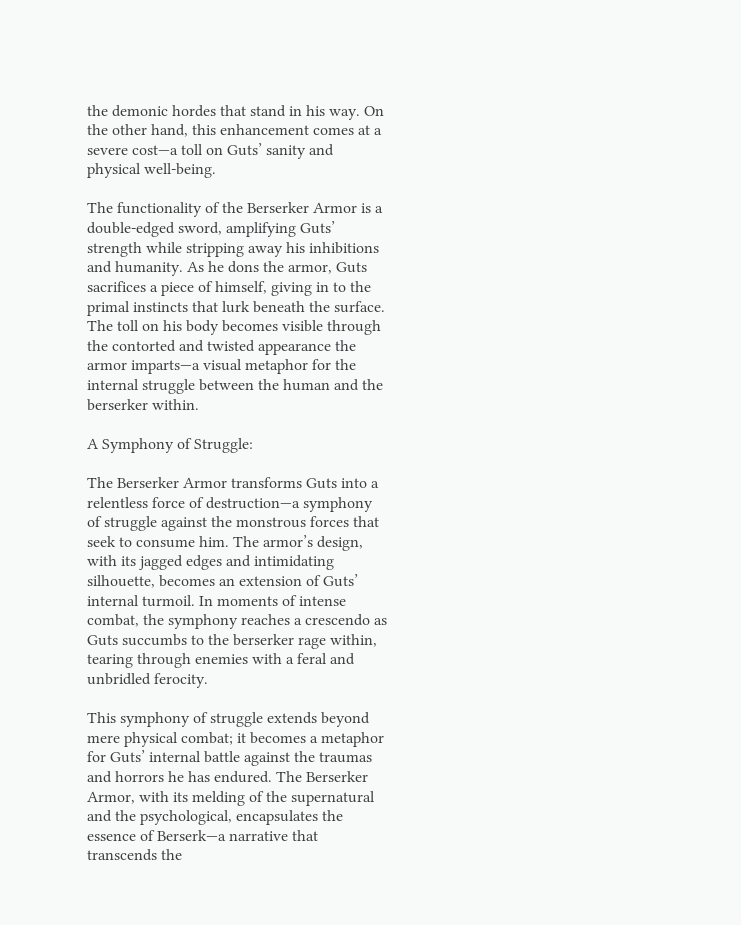the demonic hordes that stand in his way. On the other hand, this enhancement comes at a severe cost—a toll on Guts’ sanity and physical well-being.

The functionality of the Berserker Armor is a double-edged sword, amplifying Guts’ strength while stripping away his inhibitions and humanity. As he dons the armor, Guts sacrifices a piece of himself, giving in to the primal instincts that lurk beneath the surface. The toll on his body becomes visible through the contorted and twisted appearance the armor imparts—a visual metaphor for the internal struggle between the human and the berserker within.

A Symphony of Struggle:

The Berserker Armor transforms Guts into a relentless force of destruction—a symphony of struggle against the monstrous forces that seek to consume him. The armor’s design, with its jagged edges and intimidating silhouette, becomes an extension of Guts’ internal turmoil. In moments of intense combat, the symphony reaches a crescendo as Guts succumbs to the berserker rage within, tearing through enemies with a feral and unbridled ferocity.

This symphony of struggle extends beyond mere physical combat; it becomes a metaphor for Guts’ internal battle against the traumas and horrors he has endured. The Berserker Armor, with its melding of the supernatural and the psychological, encapsulates the essence of Berserk—a narrative that transcends the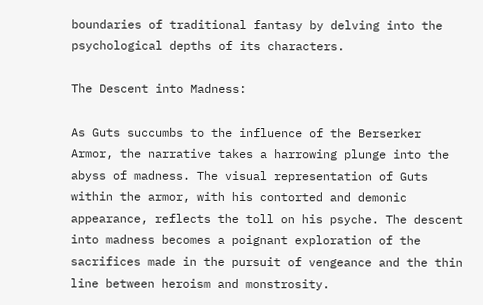boundaries of traditional fantasy by delving into the psychological depths of its characters.

The Descent into Madness:

As Guts succumbs to the influence of the Berserker Armor, the narrative takes a harrowing plunge into the abyss of madness. The visual representation of Guts within the armor, with his contorted and demonic appearance, reflects the toll on his psyche. The descent into madness becomes a poignant exploration of the sacrifices made in the pursuit of vengeance and the thin line between heroism and monstrosity.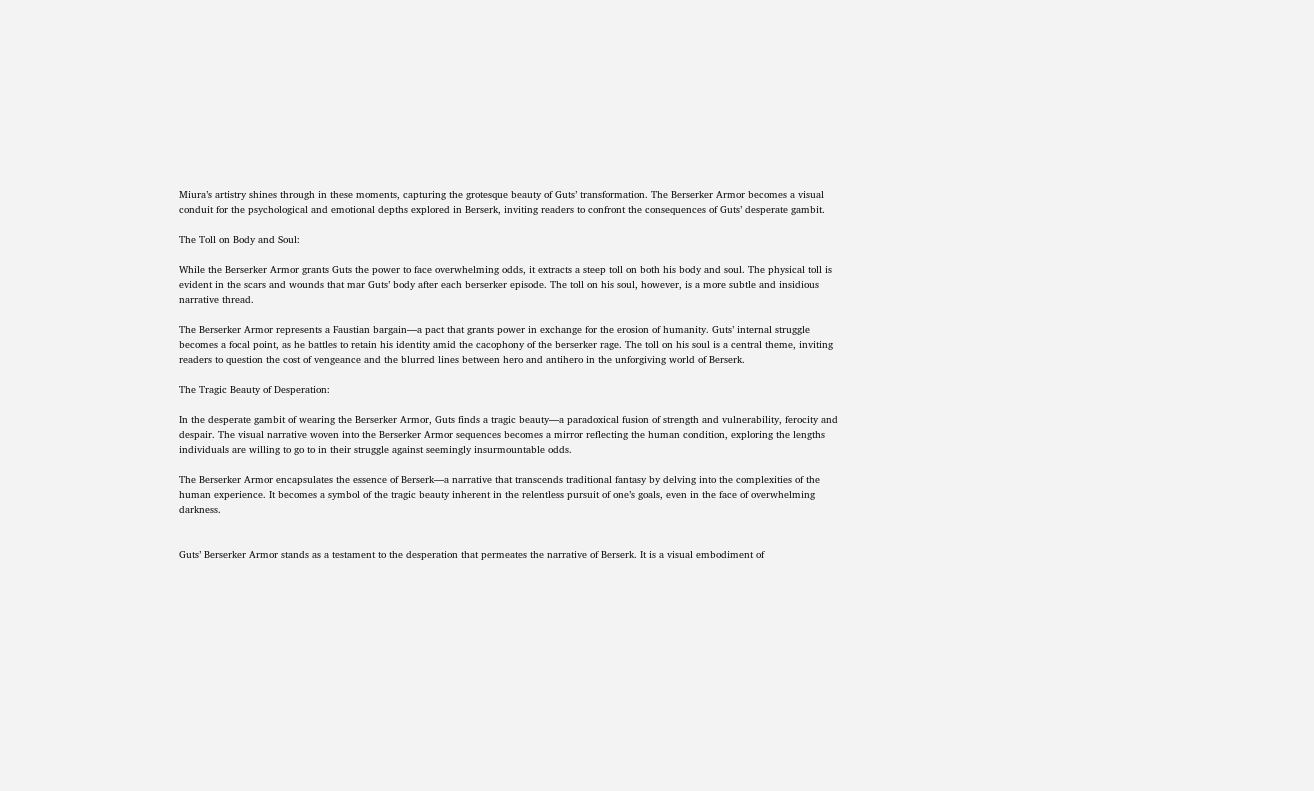Miura’s artistry shines through in these moments, capturing the grotesque beauty of Guts’ transformation. The Berserker Armor becomes a visual conduit for the psychological and emotional depths explored in Berserk, inviting readers to confront the consequences of Guts’ desperate gambit.

The Toll on Body and Soul:

While the Berserker Armor grants Guts the power to face overwhelming odds, it extracts a steep toll on both his body and soul. The physical toll is evident in the scars and wounds that mar Guts’ body after each berserker episode. The toll on his soul, however, is a more subtle and insidious narrative thread.

The Berserker Armor represents a Faustian bargain—a pact that grants power in exchange for the erosion of humanity. Guts’ internal struggle becomes a focal point, as he battles to retain his identity amid the cacophony of the berserker rage. The toll on his soul is a central theme, inviting readers to question the cost of vengeance and the blurred lines between hero and antihero in the unforgiving world of Berserk.

The Tragic Beauty of Desperation:

In the desperate gambit of wearing the Berserker Armor, Guts finds a tragic beauty—a paradoxical fusion of strength and vulnerability, ferocity and despair. The visual narrative woven into the Berserker Armor sequences becomes a mirror reflecting the human condition, exploring the lengths individuals are willing to go to in their struggle against seemingly insurmountable odds.

The Berserker Armor encapsulates the essence of Berserk—a narrative that transcends traditional fantasy by delving into the complexities of the human experience. It becomes a symbol of the tragic beauty inherent in the relentless pursuit of one’s goals, even in the face of overwhelming darkness.


Guts’ Berserker Armor stands as a testament to the desperation that permeates the narrative of Berserk. It is a visual embodiment of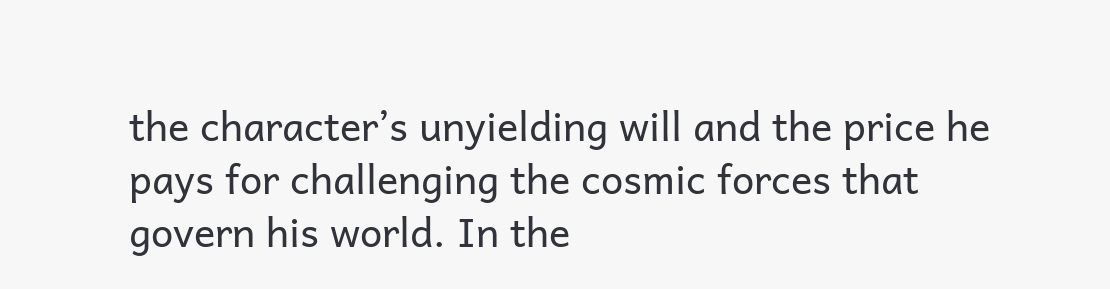the character’s unyielding will and the price he pays for challenging the cosmic forces that govern his world. In the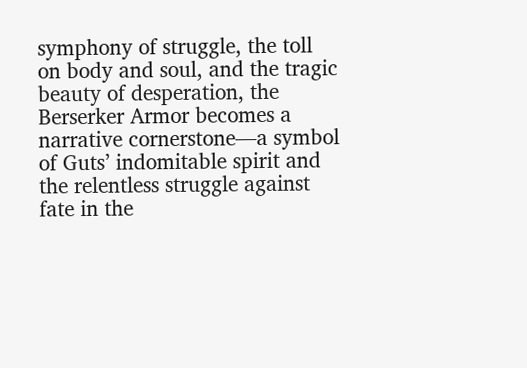symphony of struggle, the toll on body and soul, and the tragic beauty of desperation, the Berserker Armor becomes a narrative cornerstone—a symbol of Guts’ indomitable spirit and the relentless struggle against fate in the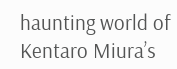haunting world of Kentaro Miura’s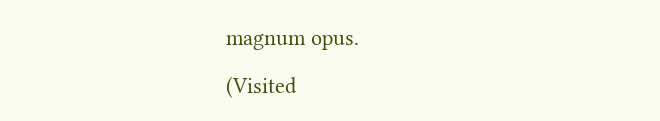magnum opus.

(Visited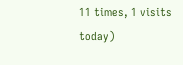11 times, 1 visits today)